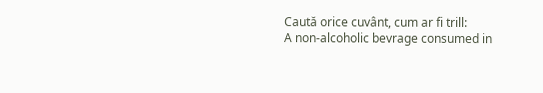Caută orice cuvânt, cum ar fi trill:
A non-alcoholic bevrage consumed in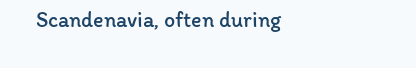Scandenavia, often during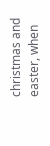christmas and easter, when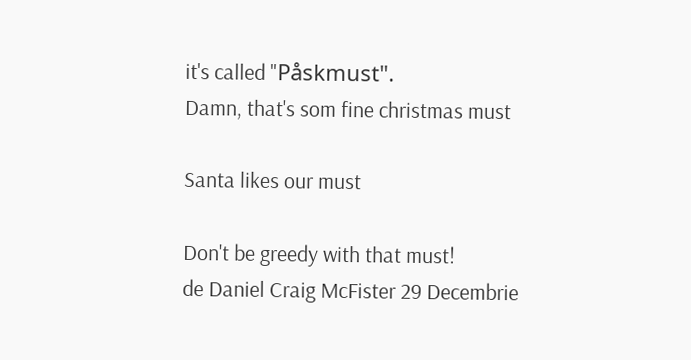it's called "Påskmust".
Damn, that's som fine christmas must

Santa likes our must

Don't be greedy with that must!
de Daniel Craig McFister 29 Decembrie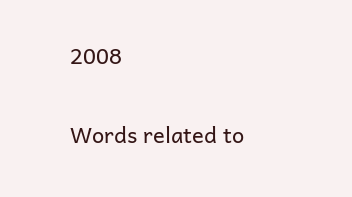2008

Words related to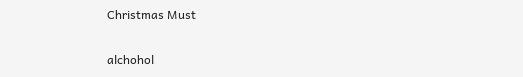Christmas Must

alchohol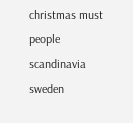christmas must people scandinavia sweden